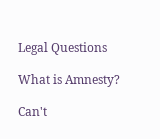Legal Questions

What is Amnesty?

Can't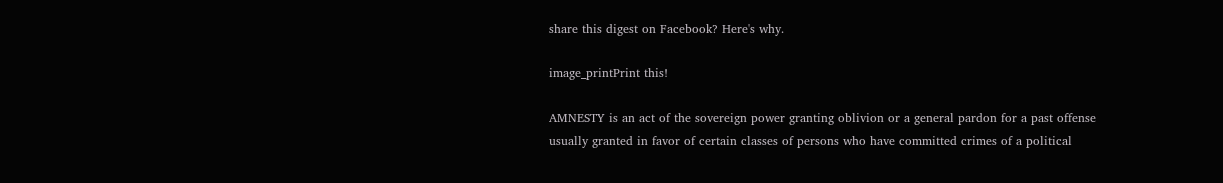share this digest on Facebook? Here's why.

image_printPrint this!

AMNESTY is an act of the sovereign power granting oblivion or a general pardon for a past offense usually granted in favor of certain classes of persons who have committed crimes of a political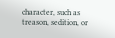character, such as treason, sedition, or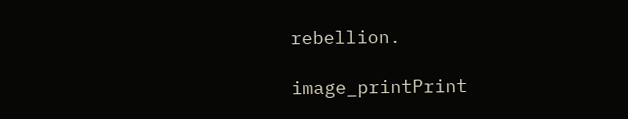rebellion.

image_printPrint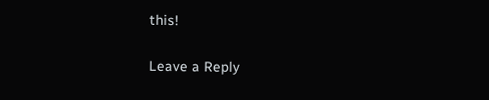this!

Leave a Reply